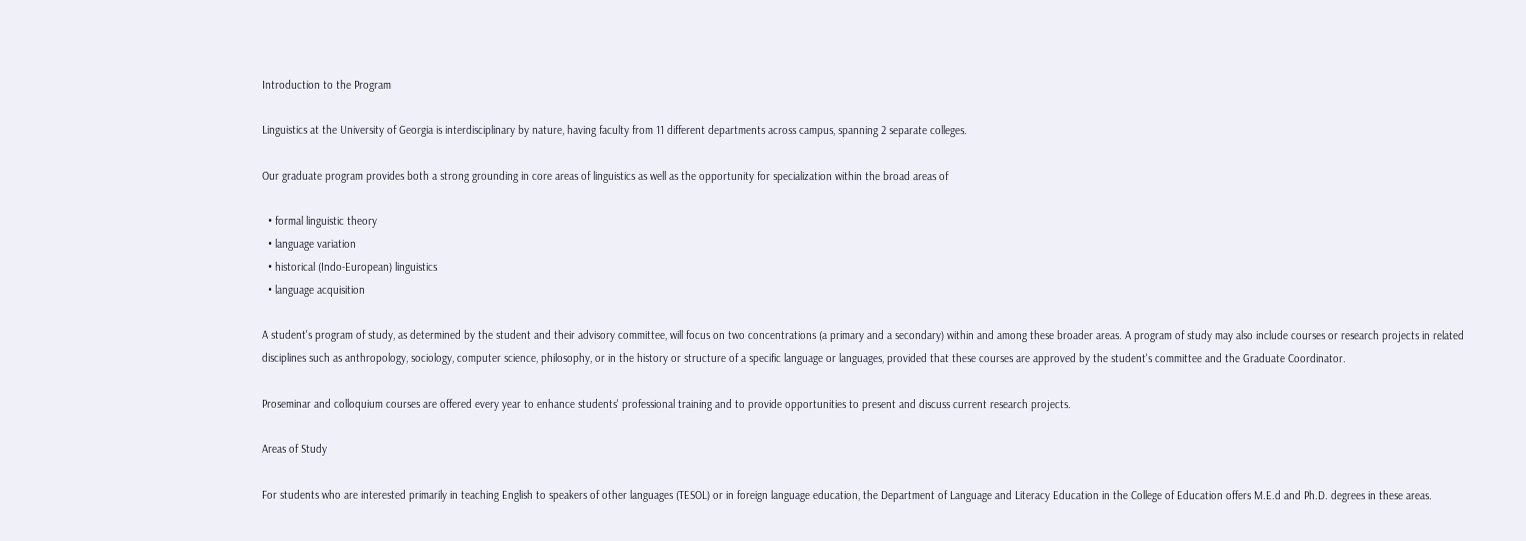Introduction to the Program

Linguistics at the University of Georgia is interdisciplinary by nature, having faculty from 11 different departments across campus, spanning 2 separate colleges.

Our graduate program provides both a strong grounding in core areas of linguistics as well as the opportunity for specialization within the broad areas of

  • formal linguistic theory
  • language variation
  • historical (Indo-European) linguistics
  • language acquisition

A student's program of study, as determined by the student and their advisory committee, will focus on two concentrations (a primary and a secondary) within and among these broader areas. A program of study may also include courses or research projects in related disciplines such as anthropology, sociology, computer science, philosophy, or in the history or structure of a specific language or languages, provided that these courses are approved by the student's committee and the Graduate Coordinator.

Proseminar and colloquium courses are offered every year to enhance students' professional training and to provide opportunities to present and discuss current research projects.

Areas of Study

For students who are interested primarily in teaching English to speakers of other languages (TESOL) or in foreign language education, the Department of Language and Literacy Education in the College of Education offers M.E.d and Ph.D. degrees in these areas.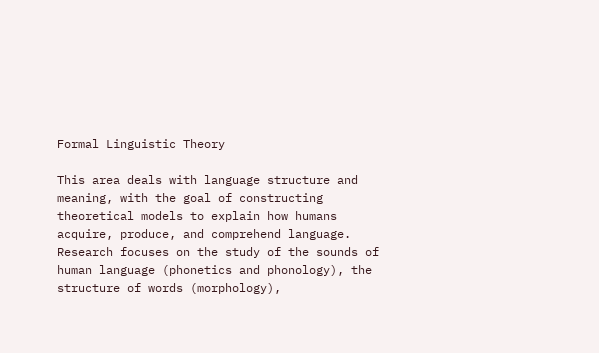Formal Linguistic Theory

This area deals with language structure and meaning, with the goal of constructing theoretical models to explain how humans acquire, produce, and comprehend language. Research focuses on the study of the sounds of human language (phonetics and phonology), the structure of words (morphology),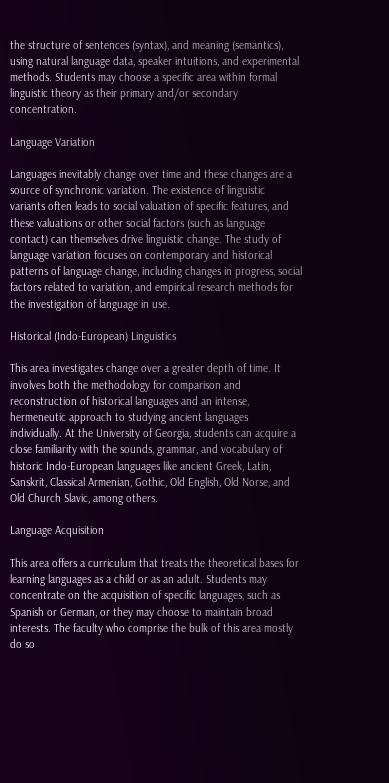the structure of sentences (syntax), and meaning (semantics), using natural language data, speaker intuitions, and experimental methods. Students may choose a specific area within formal linguistic theory as their primary and/or secondary concentration.

Language Variation

Languages inevitably change over time and these changes are a source of synchronic variation. The existence of linguistic variants often leads to social valuation of specific features, and these valuations or other social factors (such as language contact) can themselves drive linguistic change. The study of language variation focuses on contemporary and historical patterns of language change, including changes in progress, social factors related to variation, and empirical research methods for the investigation of language in use.

Historical (Indo-European) Linguistics

This area investigates change over a greater depth of time. It involves both the methodology for comparison and reconstruction of historical languages and an intense, hermeneutic approach to studying ancient languages individually. At the University of Georgia, students can acquire a close familiarity with the sounds, grammar, and vocabulary of historic Indo-European languages like ancient Greek, Latin, Sanskrit, Classical Armenian, Gothic, Old English, Old Norse, and Old Church Slavic, among others.

Language Acquisition

This area offers a curriculum that treats the theoretical bases for learning languages as a child or as an adult. Students may concentrate on the acquisition of specific languages, such as Spanish or German, or they may choose to maintain broad interests. The faculty who comprise the bulk of this area mostly do so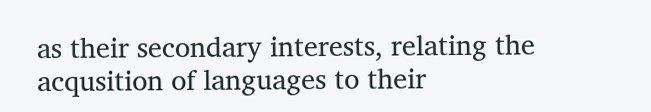as their secondary interests, relating the acqusition of languages to their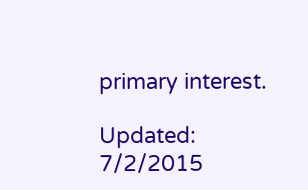primary interest.

Updated: 7/2/2015